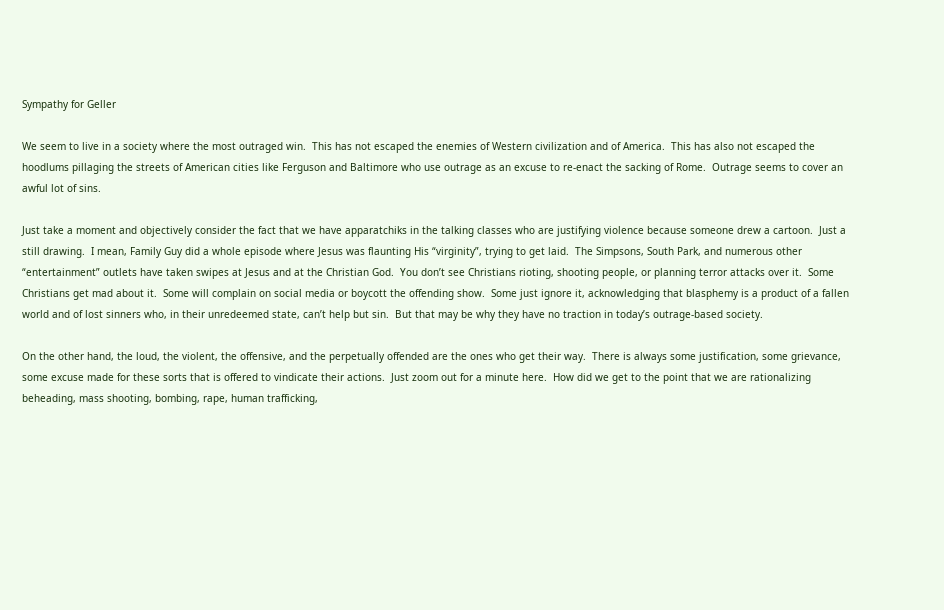Sympathy for Geller

We seem to live in a society where the most outraged win.  This has not escaped the enemies of Western civilization and of America.  This has also not escaped the hoodlums pillaging the streets of American cities like Ferguson and Baltimore who use outrage as an excuse to re-enact the sacking of Rome.  Outrage seems to cover an awful lot of sins.

Just take a moment and objectively consider the fact that we have apparatchiks in the talking classes who are justifying violence because someone drew a cartoon.  Just a still drawing.  I mean, Family Guy did a whole episode where Jesus was flaunting His “virginity”, trying to get laid.  The Simpsons, South Park, and numerous other “entertainment” outlets have taken swipes at Jesus and at the Christian God.  You don’t see Christians rioting, shooting people, or planning terror attacks over it.  Some Christians get mad about it.  Some will complain on social media or boycott the offending show.  Some just ignore it, acknowledging that blasphemy is a product of a fallen world and of lost sinners who, in their unredeemed state, can’t help but sin.  But that may be why they have no traction in today’s outrage-based society.

On the other hand, the loud, the violent, the offensive, and the perpetually offended are the ones who get their way.  There is always some justification, some grievance, some excuse made for these sorts that is offered to vindicate their actions.  Just zoom out for a minute here.  How did we get to the point that we are rationalizing beheading, mass shooting, bombing, rape, human trafficking,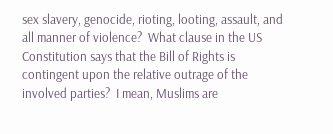sex slavery, genocide, rioting, looting, assault, and all manner of violence?  What clause in the US Constitution says that the Bill of Rights is contingent upon the relative outrage of the involved parties?  I mean, Muslims are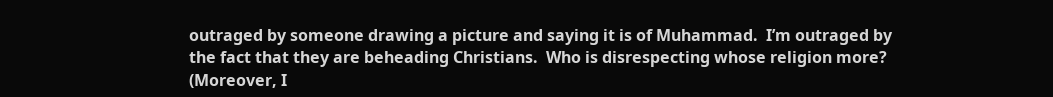outraged by someone drawing a picture and saying it is of Muhammad.  I’m outraged by the fact that they are beheading Christians.  Who is disrespecting whose religion more?  (Moreover, I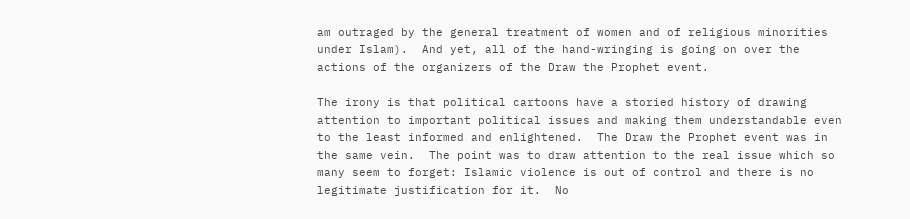am outraged by the general treatment of women and of religious minorities under Islam).  And yet, all of the hand-wringing is going on over the actions of the organizers of the Draw the Prophet event.

The irony is that political cartoons have a storied history of drawing attention to important political issues and making them understandable even to the least informed and enlightened.  The Draw the Prophet event was in the same vein.  The point was to draw attention to the real issue which so many seem to forget: Islamic violence is out of control and there is no legitimate justification for it.  No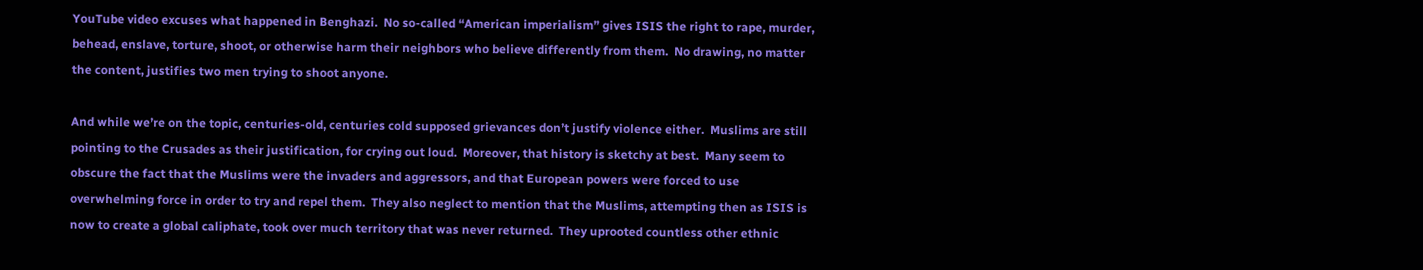YouTube video excuses what happened in Benghazi.  No so-called “American imperialism” gives ISIS the right to rape, murder, behead, enslave, torture, shoot, or otherwise harm their neighbors who believe differently from them.  No drawing, no matter the content, justifies two men trying to shoot anyone.

And while we’re on the topic, centuries-old, centuries cold supposed grievances don’t justify violence either.  Muslims are still pointing to the Crusades as their justification, for crying out loud.  Moreover, that history is sketchy at best.  Many seem to obscure the fact that the Muslims were the invaders and aggressors, and that European powers were forced to use overwhelming force in order to try and repel them.  They also neglect to mention that the Muslims, attempting then as ISIS is now to create a global caliphate, took over much territory that was never returned.  They uprooted countless other ethnic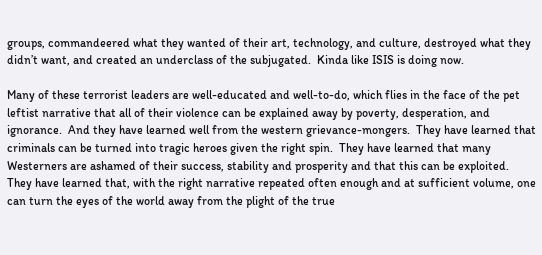groups, commandeered what they wanted of their art, technology, and culture, destroyed what they didn’t want, and created an underclass of the subjugated.  Kinda like ISIS is doing now.

Many of these terrorist leaders are well-educated and well-to-do, which flies in the face of the pet leftist narrative that all of their violence can be explained away by poverty, desperation, and ignorance.  And they have learned well from the western grievance-mongers.  They have learned that criminals can be turned into tragic heroes given the right spin.  They have learned that many Westerners are ashamed of their success, stability and prosperity and that this can be exploited.  They have learned that, with the right narrative repeated often enough and at sufficient volume, one can turn the eyes of the world away from the plight of the true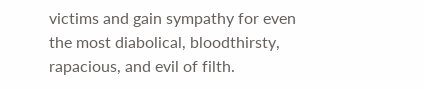victims and gain sympathy for even the most diabolical, bloodthirsty, rapacious, and evil of filth.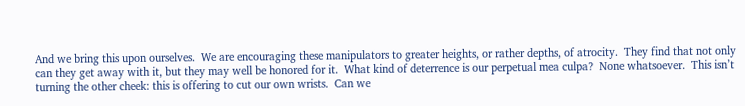And we bring this upon ourselves.  We are encouraging these manipulators to greater heights, or rather depths, of atrocity.  They find that not only can they get away with it, but they may well be honored for it.  What kind of deterrence is our perpetual mea culpa?  None whatsoever.  This isn’t turning the other cheek: this is offering to cut our own wrists.  Can we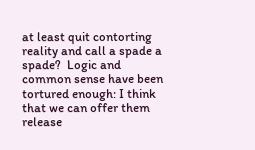at least quit contorting reality and call a spade a spade?  Logic and common sense have been tortured enough: I think that we can offer them release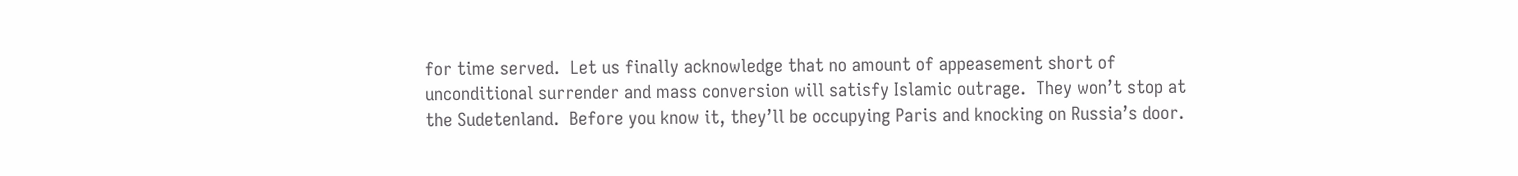for time served.  Let us finally acknowledge that no amount of appeasement short of unconditional surrender and mass conversion will satisfy Islamic outrage.  They won’t stop at the Sudetenland.  Before you know it, they’ll be occupying Paris and knocking on Russia’s door.